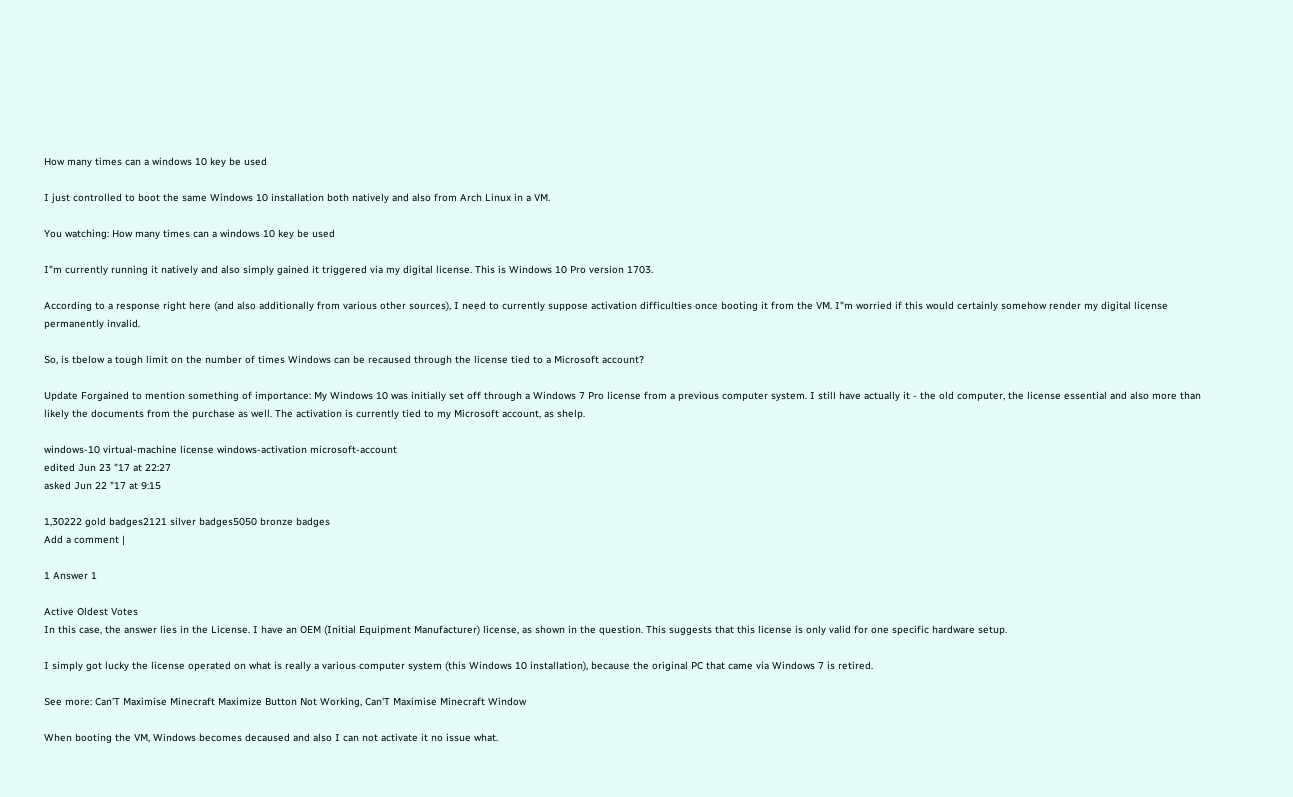How many times can a windows 10 key be used

I just controlled to boot the same Windows 10 installation both natively and also from Arch Linux in a VM.

You watching: How many times can a windows 10 key be used

I"m currently running it natively and also simply gained it triggered via my digital license. This is Windows 10 Pro version 1703.

According to a response right here (and also additionally from various other sources), I need to currently suppose activation difficulties once booting it from the VM. I"m worried if this would certainly somehow render my digital license permanently invalid.

So, is tbelow a tough limit on the number of times Windows can be recaused through the license tied to a Microsoft account?

Update Forgained to mention something of importance: My Windows 10 was initially set off through a Windows 7 Pro license from a previous computer system. I still have actually it - the old computer, the license essential and also more than likely the documents from the purchase as well. The activation is currently tied to my Microsoft account, as shelp.

windows-10 virtual-machine license windows-activation microsoft-account
edited Jun 23 "17 at 22:27
asked Jun 22 "17 at 9:15

1,30222 gold badges2121 silver badges5050 bronze badges
Add a comment |

1 Answer 1

Active Oldest Votes
In this case, the answer lies in the License. I have an OEM (Initial Equipment Manufacturer) license, as shown in the question. This suggests that this license is only valid for one specific hardware setup.

I simply got lucky the license operated on what is really a various computer system (this Windows 10 installation), because the original PC that came via Windows 7 is retired.

See more: Can'T Maximise Minecraft Maximize Button Not Working, Can'T Maximise Minecraft Window

When booting the VM, Windows becomes decaused and also I can not activate it no issue what.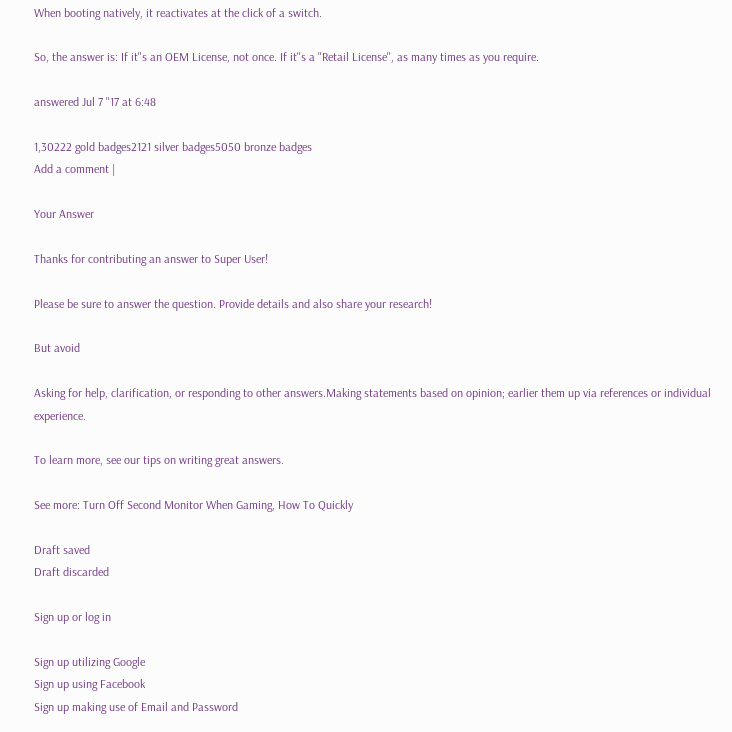When booting natively, it reactivates at the click of a switch.

So, the answer is: If it"s an OEM License, not once. If it"s a "Retail License", as many times as you require.

answered Jul 7 "17 at 6:48

1,30222 gold badges2121 silver badges5050 bronze badges
Add a comment |

Your Answer

Thanks for contributing an answer to Super User!

Please be sure to answer the question. Provide details and also share your research!

But avoid

Asking for help, clarification, or responding to other answers.Making statements based on opinion; earlier them up via references or individual experience.

To learn more, see our tips on writing great answers.

See more: Turn Off Second Monitor When Gaming, How To Quickly

Draft saved
Draft discarded

Sign up or log in

Sign up utilizing Google
Sign up using Facebook
Sign up making use of Email and Password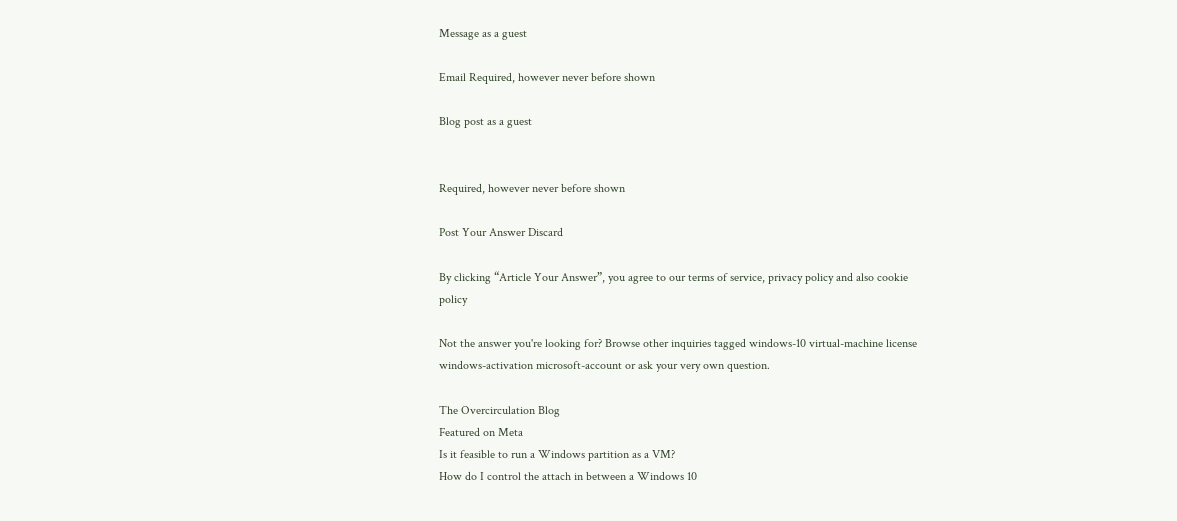Message as a guest

Email Required, however never before shown

Blog post as a guest


Required, however never before shown

Post Your Answer Discard

By clicking “Article Your Answer”, you agree to our terms of service, privacy policy and also cookie policy

Not the answer you're looking for? Browse other inquiries tagged windows-10 virtual-machine license windows-activation microsoft-account or ask your very own question.

The Overcirculation Blog
Featured on Meta
Is it feasible to run a Windows partition as a VM?
How do I control the attach in between a Windows 10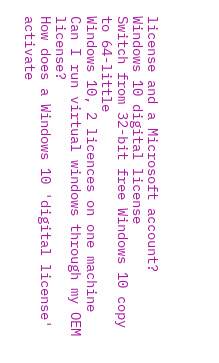license and a Microsoft account?
Windows 10 digital license
Switch from 32-bit free Windows 10 copy to 64-little
Windows 10, 2 licences on one machine
Can I run virtual windows through my OEM license?
How does a Windows 10 'digital license' activate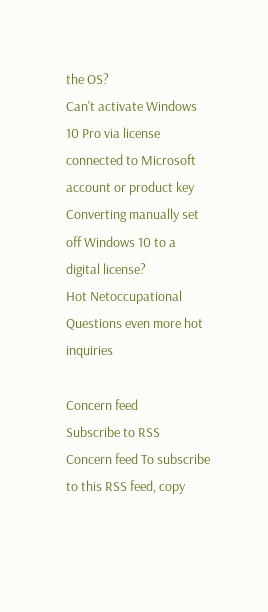the OS?
Can't activate Windows 10 Pro via license connected to Microsoft account or product key
Converting manually set off Windows 10 to a digital license?
Hot Netoccupational Questions even more hot inquiries

Concern feed
Subscribe to RSS
Concern feed To subscribe to this RSS feed, copy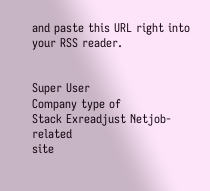and paste this URL right into your RSS reader.


Super User
Company type of
Stack Exreadjust Netjob-related
site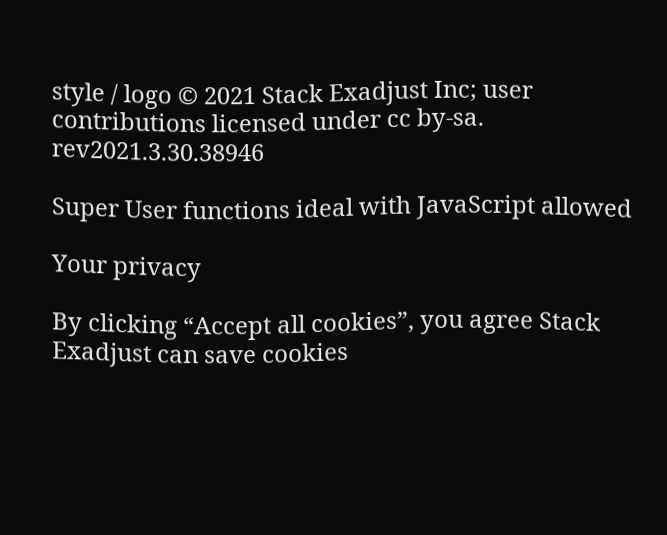style / logo © 2021 Stack Exadjust Inc; user contributions licensed under cc by-sa. rev2021.3.30.38946

Super User functions ideal with JavaScript allowed

Your privacy

By clicking “Accept all cookies”, you agree Stack Exadjust can save cookies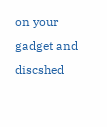on your gadget and discshed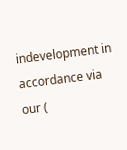indevelopment in accordance via our (